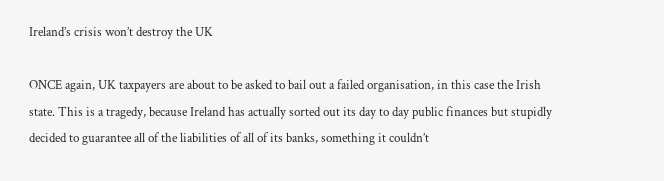Ireland’s crisis won’t destroy the UK

ONCE again, UK taxpayers are about to be asked to bail out a failed organisation, in this case the Irish state. This is a tragedy, because Ireland has actually sorted out its day to day public finances but stupidly decided to guarantee all of the liabilities of all of its banks, something it couldn’t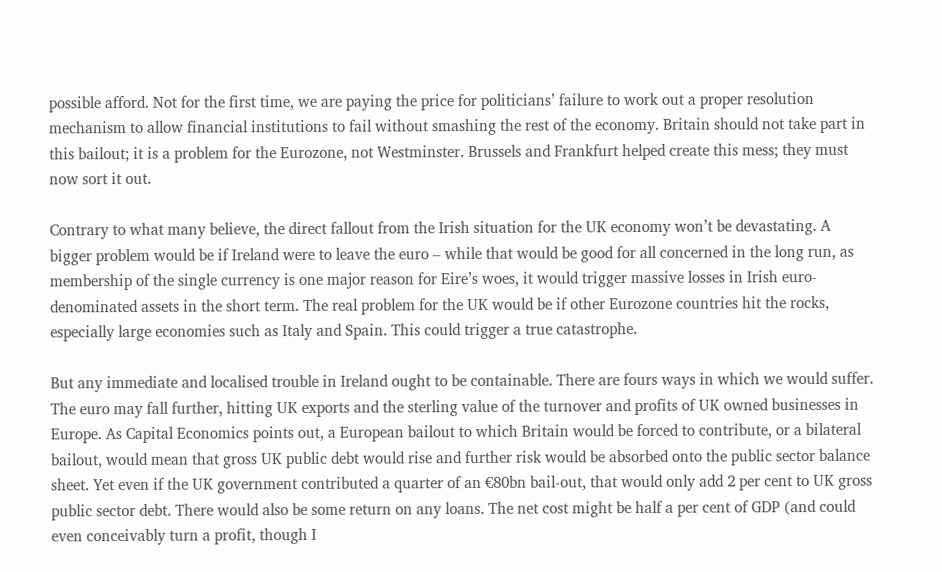possible afford. Not for the first time, we are paying the price for politicians’ failure to work out a proper resolution mechanism to allow financial institutions to fail without smashing the rest of the economy. Britain should not take part in this bailout; it is a problem for the Eurozone, not Westminster. Brussels and Frankfurt helped create this mess; they must now sort it out.

Contrary to what many believe, the direct fallout from the Irish situation for the UK economy won’t be devastating. A bigger problem would be if Ireland were to leave the euro – while that would be good for all concerned in the long run, as membership of the single currency is one major reason for Eire’s woes, it would trigger massive losses in Irish euro-denominated assets in the short term. The real problem for the UK would be if other Eurozone countries hit the rocks, especially large economies such as Italy and Spain. This could trigger a true catastrophe.

But any immediate and localised trouble in Ireland ought to be containable. There are fours ways in which we would suffer. The euro may fall further, hitting UK exports and the sterling value of the turnover and profits of UK owned businesses in Europe. As Capital Economics points out, a European bailout to which Britain would be forced to contribute, or a bilateral bailout, would mean that gross UK public debt would rise and further risk would be absorbed onto the public sector balance sheet. Yet even if the UK government contributed a quarter of an €80bn bail-out, that would only add 2 per cent to UK gross public sector debt. There would also be some return on any loans. The net cost might be half a per cent of GDP (and could even conceivably turn a profit, though I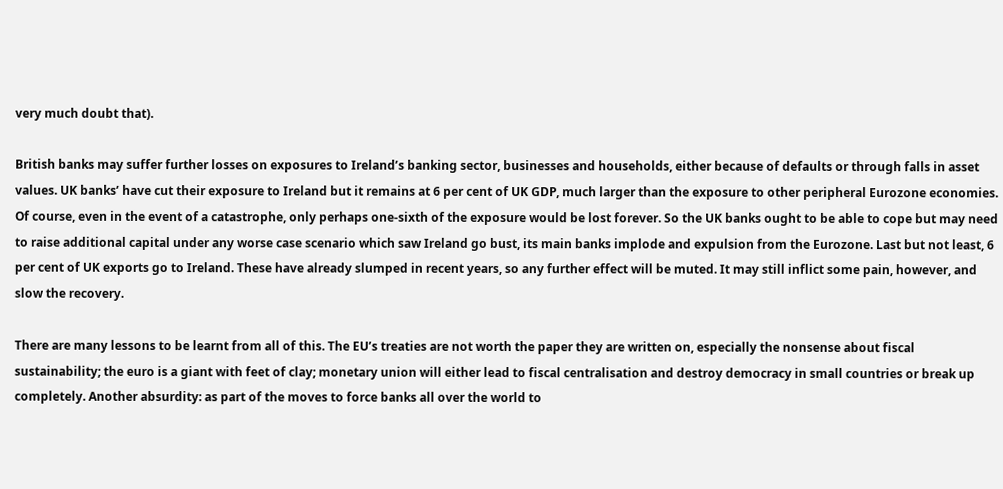very much doubt that).

British banks may suffer further losses on exposures to Ireland’s banking sector, businesses and households, either because of defaults or through falls in asset values. UK banks’ have cut their exposure to Ireland but it remains at 6 per cent of UK GDP, much larger than the exposure to other peripheral Eurozone economies. Of course, even in the event of a catastrophe, only perhaps one-sixth of the exposure would be lost forever. So the UK banks ought to be able to cope but may need to raise additional capital under any worse case scenario which saw Ireland go bust, its main banks implode and expulsion from the Eurozone. Last but not least, 6 per cent of UK exports go to Ireland. These have already slumped in recent years, so any further effect will be muted. It may still inflict some pain, however, and slow the recovery.

There are many lessons to be learnt from all of this. The EU’s treaties are not worth the paper they are written on, especially the nonsense about fiscal sustainability; the euro is a giant with feet of clay; monetary union will either lead to fiscal centralisation and destroy democracy in small countries or break up completely. Another absurdity: as part of the moves to force banks all over the world to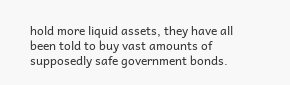hold more liquid assets, they have all been told to buy vast amounts of supposedly safe government bonds.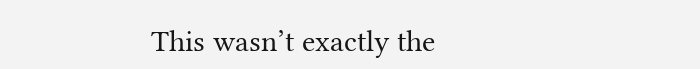This wasn’t exactly the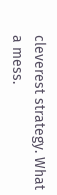cleverest strategy. What a mess.